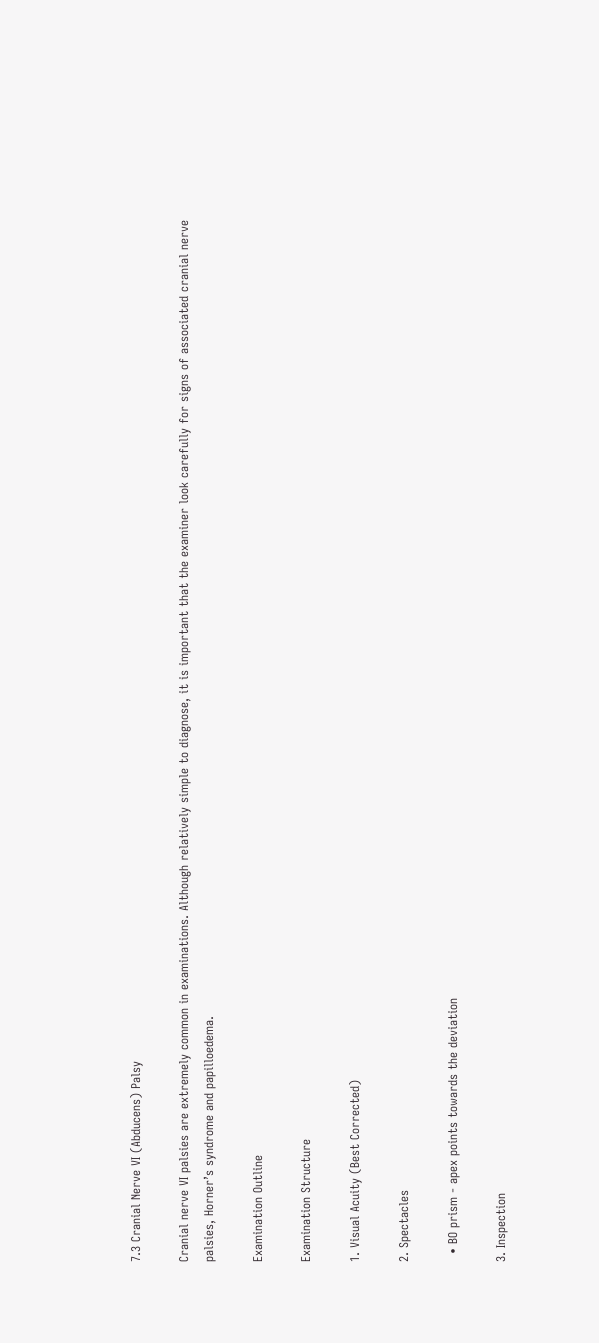7.3 Cranial Nerve VI (Abducens) Palsy

Cranial nerve VI palsies are extremely common in examinations. Although relatively simple to diagnose, it is important that the examiner look carefully for signs of associated cranial nerve palsies, Horner’s syndrome and papilloedema.

Examination Outline

Examination Structure

1. Visual Acuity (Best Corrected)

2. Spectacles

  • BO prism - apex points towards the deviation

3. Inspection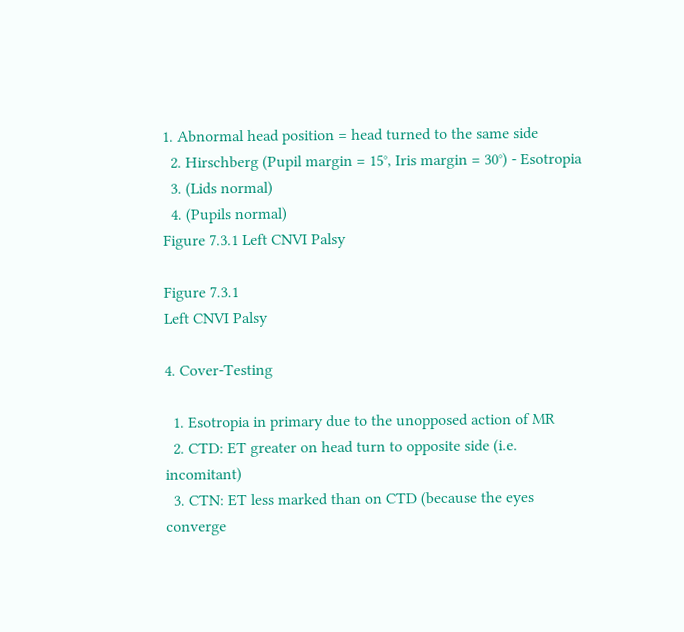1. Abnormal head position = head turned to the same side
  2. Hirschberg (Pupil margin = 15°, Iris margin = 30°) - Esotropia
  3. (Lids normal)
  4. (Pupils normal)
Figure 7.3.1 Left CNVI Palsy

Figure 7.3.1
Left CNVI Palsy

4. Cover-Testing

  1. Esotropia in primary due to the unopposed action of MR
  2. CTD: ET greater on head turn to opposite side (i.e. incomitant)
  3. CTN: ET less marked than on CTD (because the eyes converge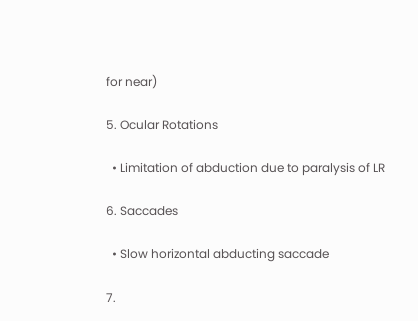for near)

5. Ocular Rotations

  • Limitation of abduction due to paralysis of LR

6. Saccades

  • Slow horizontal abducting saccade

7.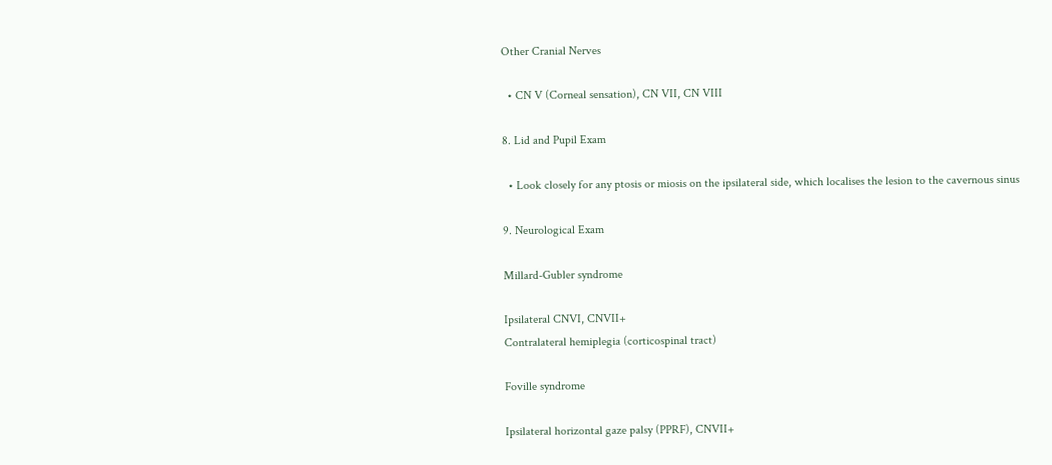Other Cranial Nerves

  • CN V (Corneal sensation), CN VII, CN VIII

8. Lid and Pupil Exam

  • Look closely for any ptosis or miosis on the ipsilateral side, which localises the lesion to the cavernous sinus

9. Neurological Exam

Millard-Gubler syndrome

Ipsilateral CNVI, CNVII+
Contralateral hemiplegia (corticospinal tract)

Foville syndrome

Ipsilateral horizontal gaze palsy (PPRF), CNVII+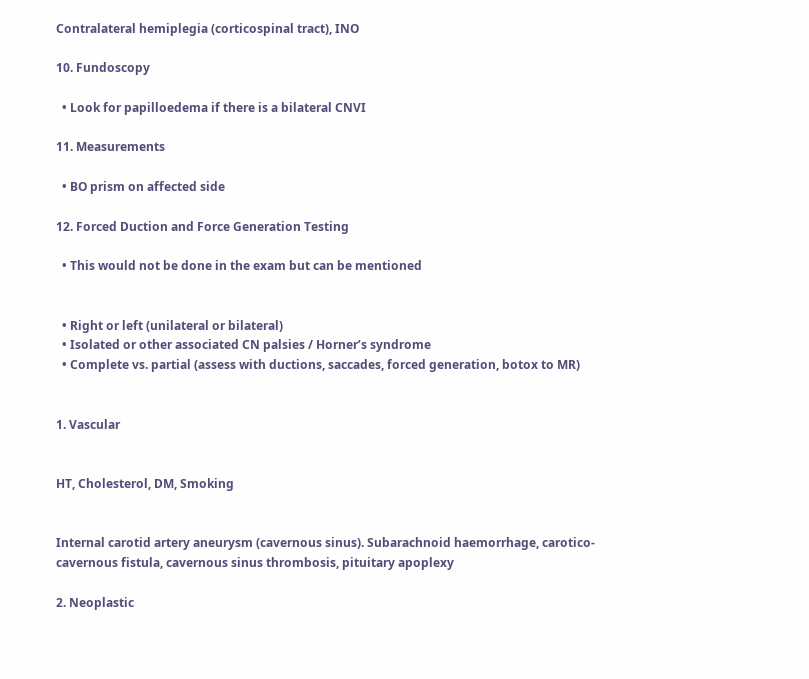Contralateral hemiplegia (corticospinal tract), INO

10. Fundoscopy

  • Look for papilloedema if there is a bilateral CNVI

11. Measurements

  • BO prism on affected side

12. Forced Duction and Force Generation Testing

  • This would not be done in the exam but can be mentioned


  • Right or left (unilateral or bilateral)
  • Isolated or other associated CN palsies / Horner’s syndrome
  • Complete vs. partial (assess with ductions, saccades, forced generation, botox to MR)


1. Vascular


HT, Cholesterol, DM, Smoking


Internal carotid artery aneurysm (cavernous sinus). Subarachnoid haemorrhage, carotico-cavernous fistula, cavernous sinus thrombosis, pituitary apoplexy

2. Neoplastic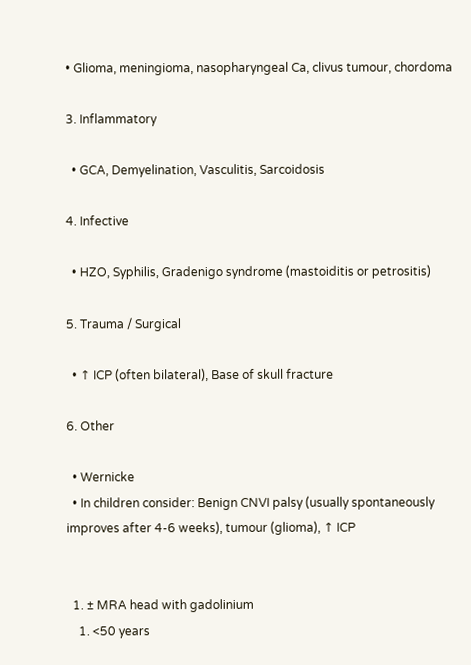• Glioma, meningioma, nasopharyngeal Ca, clivus tumour, chordoma

3. Inflammatory

  • GCA, Demyelination, Vasculitis, Sarcoidosis

4. Infective

  • HZO, Syphilis, Gradenigo syndrome (mastoiditis or petrositis)

5. Trauma / Surgical

  • ↑ ICP (often bilateral), Base of skull fracture

6. Other

  • Wernicke
  • In children consider: Benign CNVI palsy (usually spontaneously improves after 4-6 weeks), tumour (glioma), ↑ ICP


  1. ± MRA head with gadolinium
    1. <50 years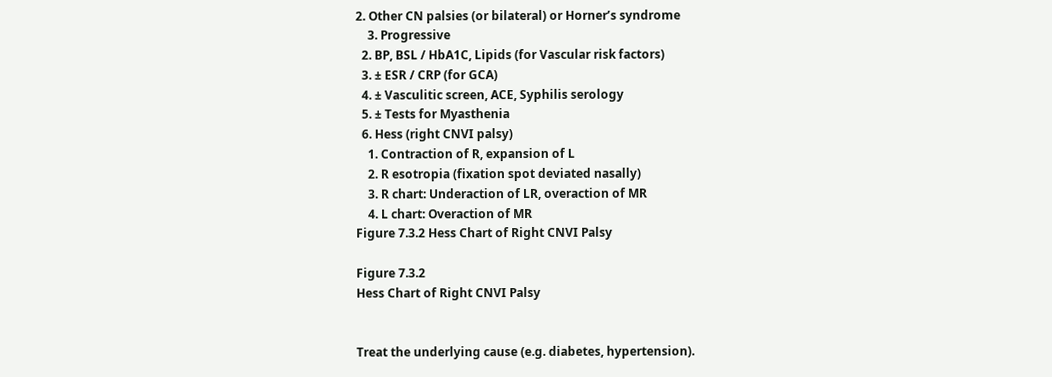2. Other CN palsies (or bilateral) or Horner’s syndrome
    3. Progressive
  2. BP, BSL / HbA1C, Lipids (for Vascular risk factors)
  3. ± ESR / CRP (for GCA)
  4. ± Vasculitic screen, ACE, Syphilis serology
  5. ± Tests for Myasthenia
  6. Hess (right CNVI palsy)
    1. Contraction of R, expansion of L
    2. R esotropia (fixation spot deviated nasally)
    3. R chart: Underaction of LR, overaction of MR
    4. L chart: Overaction of MR
Figure 7.3.2 Hess Chart of Right CNVI Palsy

Figure 7.3.2
Hess Chart of Right CNVI Palsy


Treat the underlying cause (e.g. diabetes, hypertension).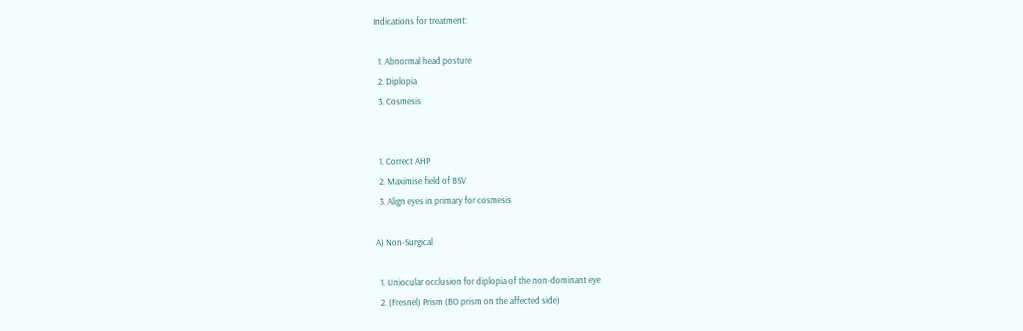Indications for treatment:

  1. Abnormal head posture
  2. Diplopia
  3. Cosmesis


  1. Correct AHP
  2. Maximise field of BSV
  3. Align eyes in primary for cosmesis

A) Non-Surgical

  1. Uniocular occlusion for diplopia of the non-dominant eye
  2. (Fresnel) Prism (BO prism on the affected side)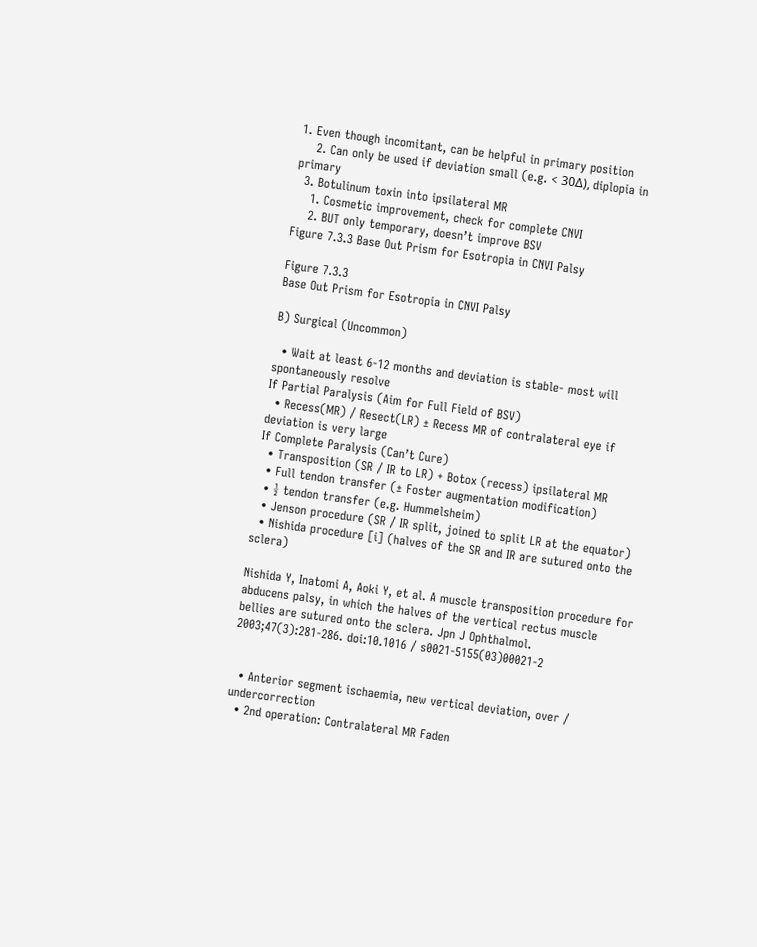1. Even though incomitant, can be helpful in primary position
    2. Can only be used if deviation small (e.g. < 30Δ), diplopia in primary
  3. Botulinum toxin into ipsilateral MR
    1. Cosmetic improvement, check for complete CNVI
    2. BUT only temporary, doesn’t improve BSV
Figure 7.3.3 Base Out Prism for Esotropia in CNVI Palsy

Figure 7.3.3
Base Out Prism for Esotropia in CNVI Palsy

B) Surgical (Uncommon)

  • Wait at least 6-12 months and deviation is stable- most will spontaneously resolve
If Partial Paralysis (Aim for Full Field of BSV)
  • Recess(MR) / Resect(LR) ± Recess MR of contralateral eye if deviation is very large
If Complete Paralysis (Can’t Cure)
  • Transposition (SR / IR to LR) + Botox (recess) ipsilateral MR
  • Full tendon transfer (± Foster augmentation modification)
  • ½ tendon transfer (e.g. Hummelsheim)
  • Jenson procedure (SR / IR split, joined to split LR at the equator)
  • Nishida procedure [i] (halves of the SR and IR are sutured onto the sclera)

Nishida Y, Inatomi A, Aoki Y, et al. A muscle transposition procedure for abducens palsy, in which the halves of the vertical rectus muscle bellies are sutured onto the sclera. Jpn J Ophthalmol. 2003;47(3):281‐286. doi:10.1016 / s0021-5155(03)00021-2


  • Anterior segment ischaemia, new vertical deviation, over / undercorrection
  • 2nd operation: Contralateral MR Faden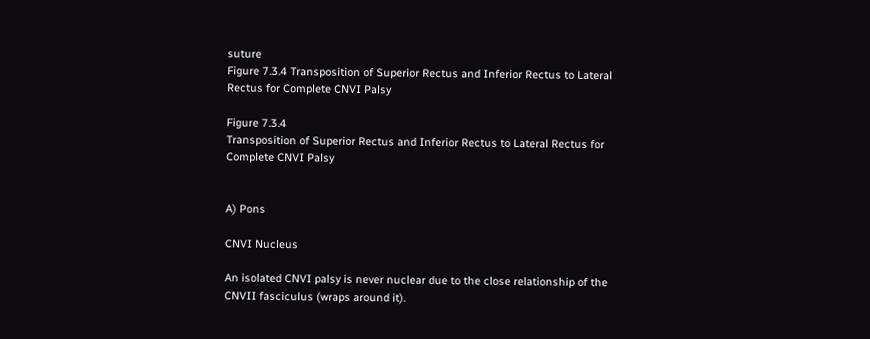suture
Figure 7.3.4 Transposition of Superior Rectus and Inferior Rectus to Lateral Rectus for Complete CNVI Palsy

Figure 7.3.4
Transposition of Superior Rectus and Inferior Rectus to Lateral Rectus for Complete CNVI Palsy


A) Pons

CNVI Nucleus

An isolated CNVI palsy is never nuclear due to the close relationship of the CNVII fasciculus (wraps around it).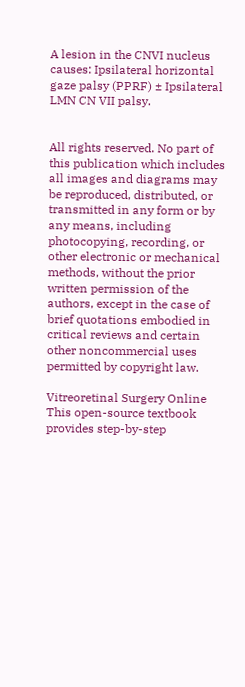A lesion in the CNVI nucleus causes: Ipsilateral horizontal gaze palsy (PPRF) ± Ipsilateral LMN CN VII palsy.


All rights reserved. No part of this publication which includes all images and diagrams may be reproduced, distributed, or transmitted in any form or by any means, including photocopying, recording, or other electronic or mechanical methods, without the prior written permission of the authors, except in the case of brief quotations embodied in critical reviews and certain other noncommercial uses permitted by copyright law.

Vitreoretinal Surgery Online
This open-source textbook provides step-by-step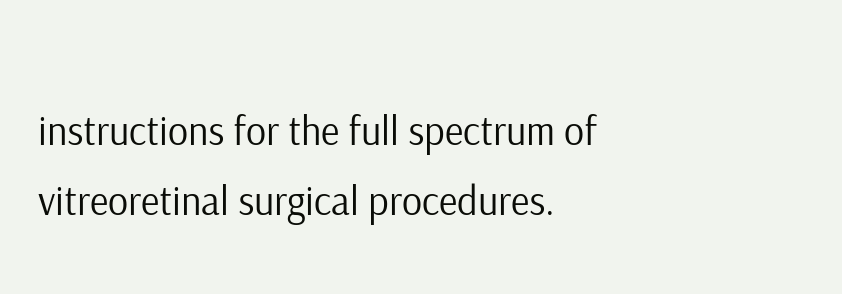instructions for the full spectrum of vitreoretinal surgical procedures.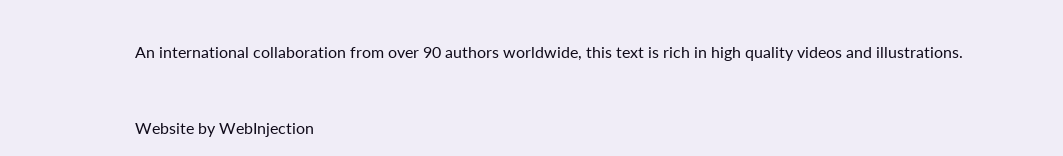An international collaboration from over 90 authors worldwide, this text is rich in high quality videos and illustrations.


Website by WebInjection